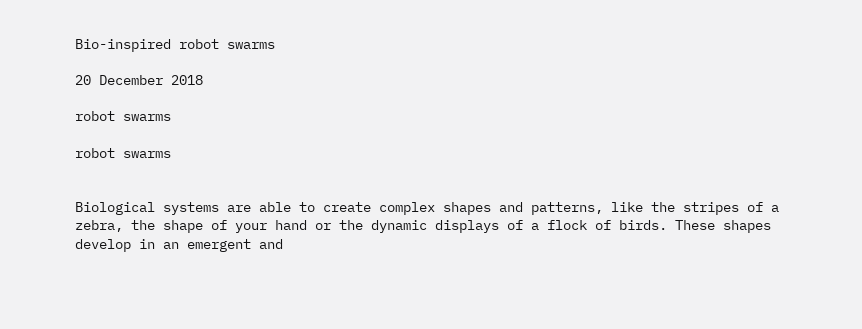Bio-inspired robot swarms

20 December 2018

robot swarms

robot swarms


Biological systems are able to create complex shapes and patterns, like the stripes of a zebra, the shape of your hand or the dynamic displays of a flock of birds. These shapes develop in an emergent and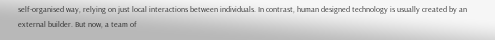self-organised way, relying on just local interactions between individuals. In contrast, human designed technology is usually created by an external builder. But now, a team of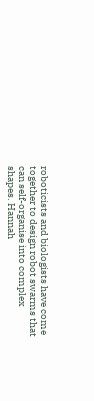roboticists and biologists have come together to design robot swarms that can self-organise into complex shapes. Hannah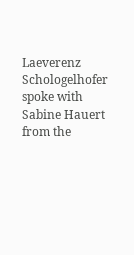Laeverenz Schologelhofer spoke with Sabine Hauert from the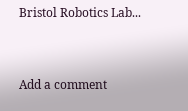Bristol Robotics Lab...


Add a comment